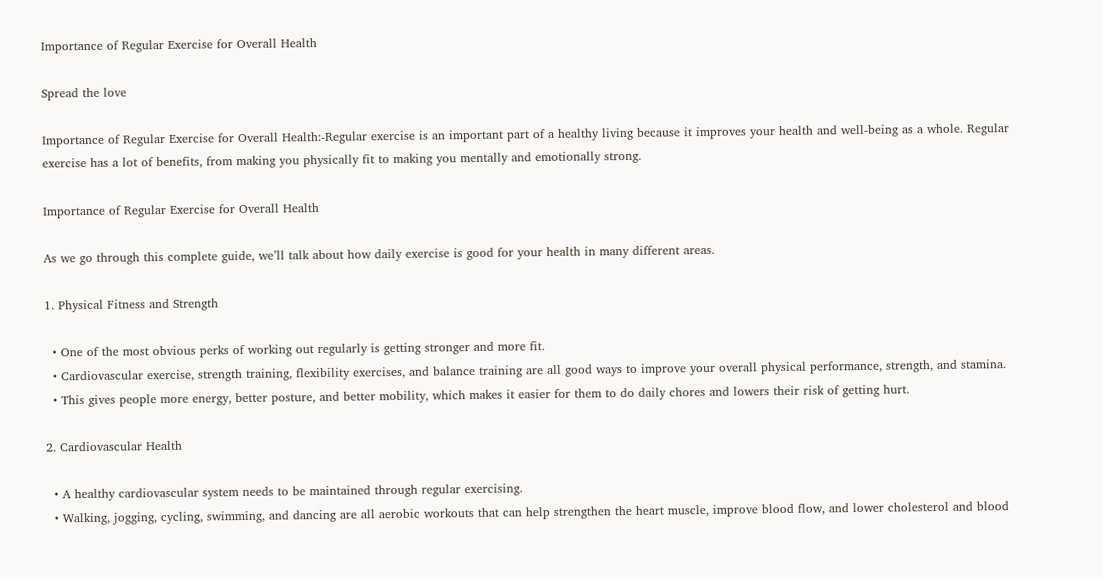Importance of Regular Exercise for Overall Health

Spread the love

Importance of Regular Exercise for Overall Health:-Regular exercise is an important part of a healthy living because it improves your health and well-being as a whole. Regular exercise has a lot of benefits, from making you physically fit to making you mentally and emotionally strong.

Importance of Regular Exercise for Overall Health

As we go through this complete guide, we’ll talk about how daily exercise is good for your health in many different areas.

1. Physical Fitness and Strength

  • One of the most obvious perks of working out regularly is getting stronger and more fit.
  • Cardiovascular exercise, strength training, flexibility exercises, and balance training are all good ways to improve your overall physical performance, strength, and stamina.
  • This gives people more energy, better posture, and better mobility, which makes it easier for them to do daily chores and lowers their risk of getting hurt.

2. Cardiovascular Health

  • A healthy cardiovascular system needs to be maintained through regular exercising.
  • Walking, jogging, cycling, swimming, and dancing are all aerobic workouts that can help strengthen the heart muscle, improve blood flow, and lower cholesterol and blood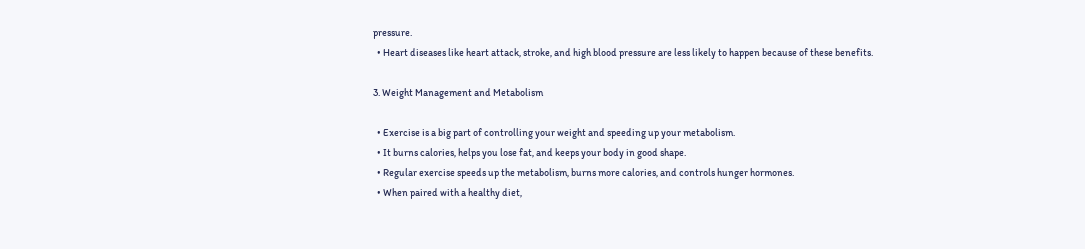pressure.
  • Heart diseases like heart attack, stroke, and high blood pressure are less likely to happen because of these benefits.

3. Weight Management and Metabolism

  • Exercise is a big part of controlling your weight and speeding up your metabolism.
  • It burns calories, helps you lose fat, and keeps your body in good shape.
  • Regular exercise speeds up the metabolism, burns more calories, and controls hunger hormones.
  • When paired with a healthy diet,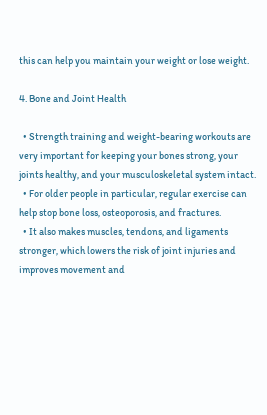this can help you maintain your weight or lose weight.

4. Bone and Joint Health

  • Strength training and weight-bearing workouts are very important for keeping your bones strong, your joints healthy, and your musculoskeletal system intact.
  • For older people in particular, regular exercise can help stop bone loss, osteoporosis, and fractures.
  • It also makes muscles, tendons, and ligaments stronger, which lowers the risk of joint injuries and improves movement and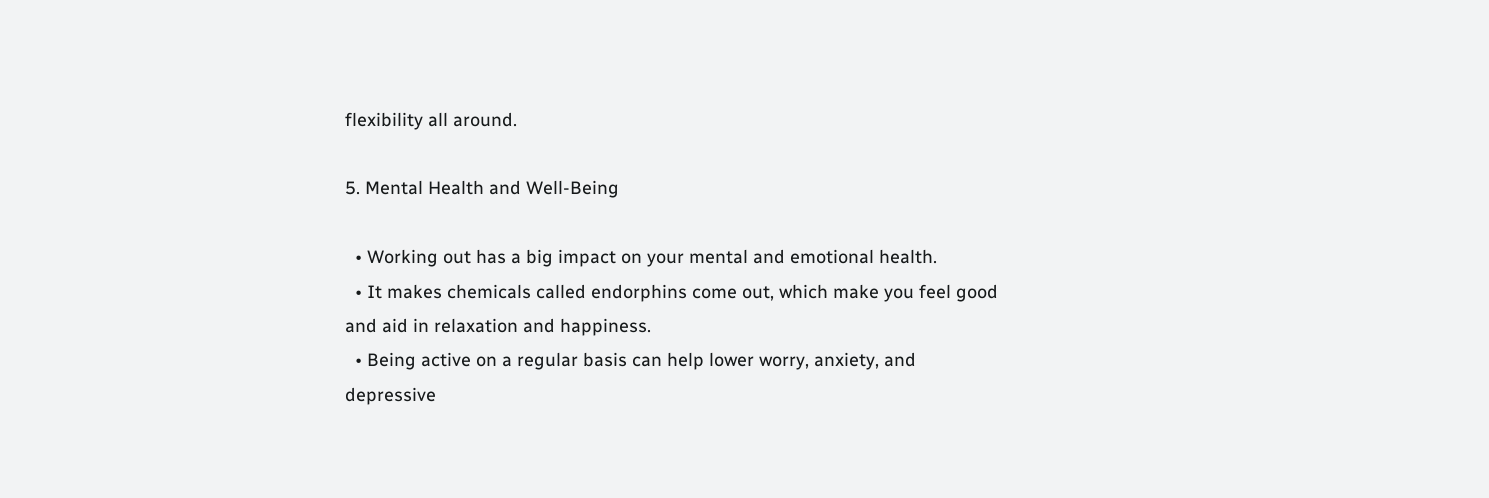flexibility all around.

5. Mental Health and Well-Being

  • Working out has a big impact on your mental and emotional health.
  • It makes chemicals called endorphins come out, which make you feel good and aid in relaxation and happiness.
  • Being active on a regular basis can help lower worry, anxiety, and depressive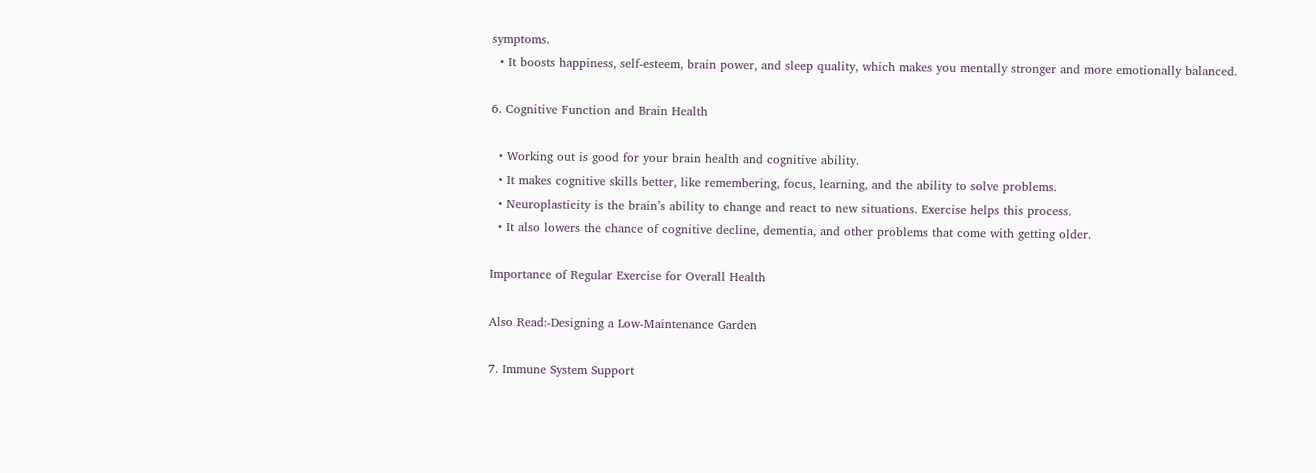symptoms.
  • It boosts happiness, self-esteem, brain power, and sleep quality, which makes you mentally stronger and more emotionally balanced.

6. Cognitive Function and Brain Health

  • Working out is good for your brain health and cognitive ability.
  • It makes cognitive skills better, like remembering, focus, learning, and the ability to solve problems.
  • Neuroplasticity is the brain’s ability to change and react to new situations. Exercise helps this process.
  • It also lowers the chance of cognitive decline, dementia, and other problems that come with getting older.

Importance of Regular Exercise for Overall Health

Also Read:-Designing a Low-Maintenance Garden

7. Immune System Support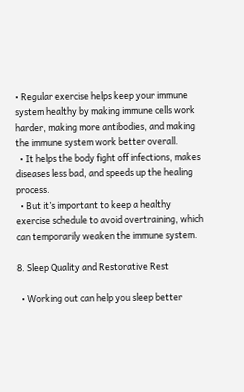• Regular exercise helps keep your immune system healthy by making immune cells work harder, making more antibodies, and making the immune system work better overall.
  • It helps the body fight off infections, makes diseases less bad, and speeds up the healing process.
  • But it’s important to keep a healthy exercise schedule to avoid overtraining, which can temporarily weaken the immune system.

8. Sleep Quality and Restorative Rest

  • Working out can help you sleep better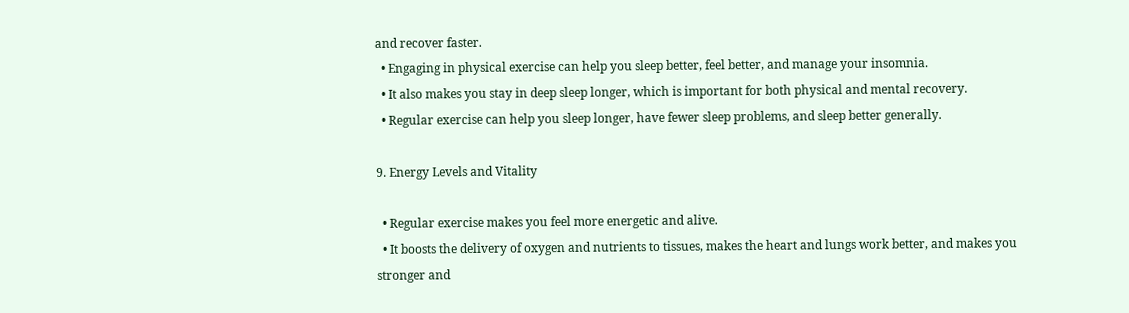and recover faster.
  • Engaging in physical exercise can help you sleep better, feel better, and manage your insomnia.
  • It also makes you stay in deep sleep longer, which is important for both physical and mental recovery.
  • Regular exercise can help you sleep longer, have fewer sleep problems, and sleep better generally.

9. Energy Levels and Vitality

  • Regular exercise makes you feel more energetic and alive.
  • It boosts the delivery of oxygen and nutrients to tissues, makes the heart and lungs work better, and makes you stronger and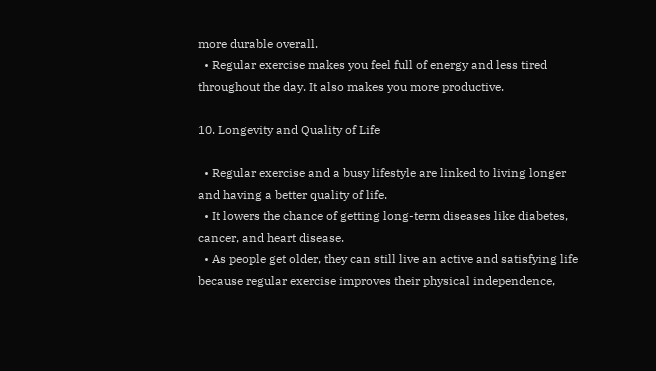more durable overall.
  • Regular exercise makes you feel full of energy and less tired throughout the day. It also makes you more productive.

10. Longevity and Quality of Life

  • Regular exercise and a busy lifestyle are linked to living longer and having a better quality of life.
  • It lowers the chance of getting long-term diseases like diabetes, cancer, and heart disease.
  • As people get older, they can still live an active and satisfying life because regular exercise improves their physical independence,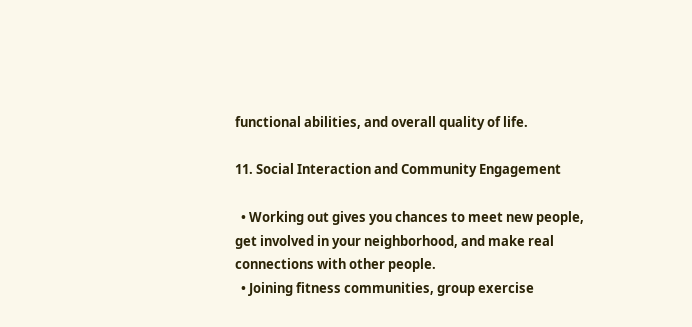functional abilities, and overall quality of life.

11. Social Interaction and Community Engagement

  • Working out gives you chances to meet new people, get involved in your neighborhood, and make real connections with other people.
  • Joining fitness communities, group exercise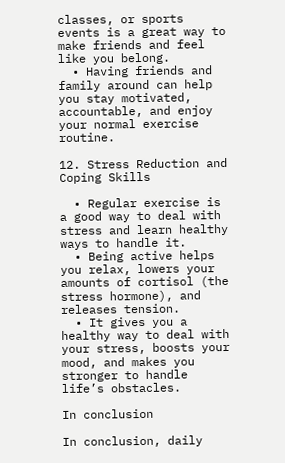classes, or sports events is a great way to make friends and feel like you belong.
  • Having friends and family around can help you stay motivated, accountable, and enjoy your normal exercise routine.

12. Stress Reduction and Coping Skills

  • Regular exercise is a good way to deal with stress and learn healthy ways to handle it.
  • Being active helps you relax, lowers your amounts of cortisol (the stress hormone), and releases tension.
  • It gives you a healthy way to deal with your stress, boosts your mood, and makes you stronger to handle life’s obstacles.

In conclusion

In conclusion, daily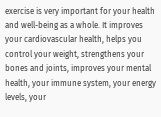exercise is very important for your health and well-being as a whole. It improves your cardiovascular health, helps you control your weight, strengthens your bones and joints, improves your mental health, your immune system, your energy levels, your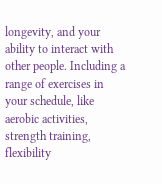longevity, and your ability to interact with other people. Including a range of exercises in your schedule, like aerobic activities, strength training, flexibility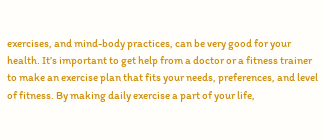exercises, and mind-body practices, can be very good for your health. It’s important to get help from a doctor or a fitness trainer to make an exercise plan that fits your needs, preferences, and level of fitness. By making daily exercise a part of your life,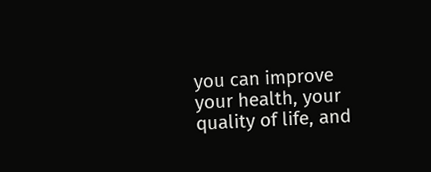you can improve your health, your quality of life, and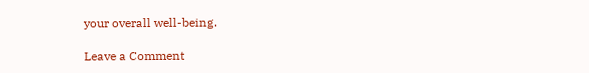your overall well-being.

Leave a Comment